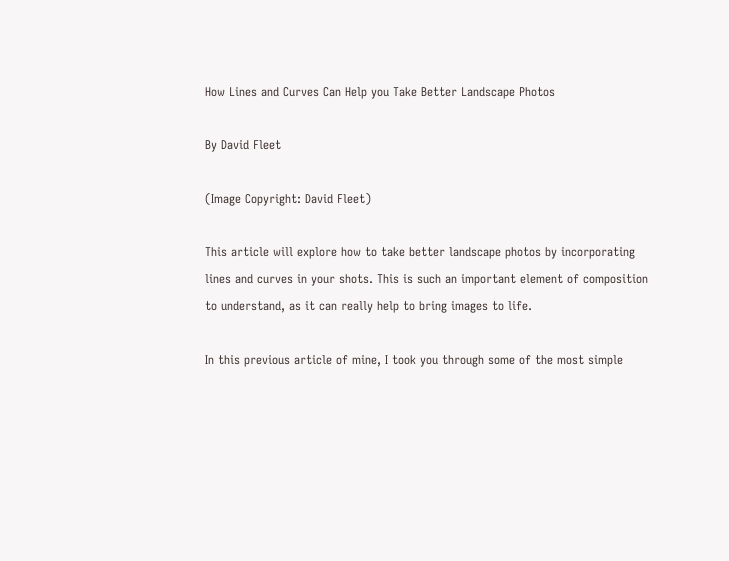How Lines and Curves Can Help you Take Better Landscape Photos

By David Fleet

(Image Copyright: David Fleet)

This article will explore how to take better landscape photos by incorporating lines and curves in your shots. This is such an important element of composition to understand, as it can really help to bring images to life.

In this previous article of mine, I took you through some of the most simple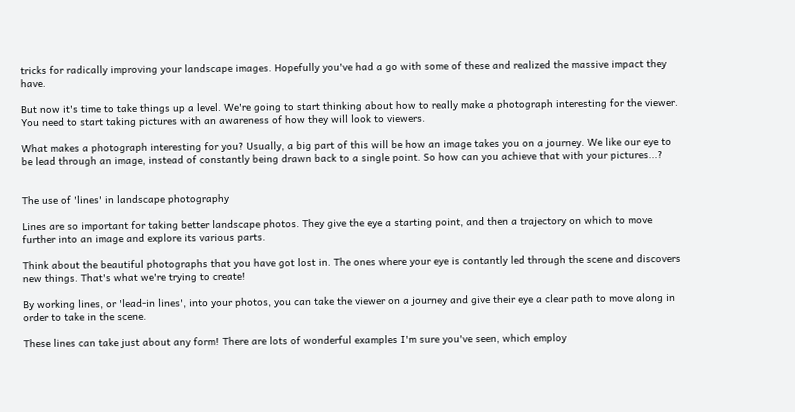tricks for radically improving your landscape images. Hopefully you've had a go with some of these and realized the massive impact they have.

But now it's time to take things up a level. We're going to start thinking about how to really make a photograph interesting for the viewer. You need to start taking pictures with an awareness of how they will look to viewers.

What makes a photograph interesting for you? Usually, a big part of this will be how an image takes you on a journey. We like our eye to be lead through an image, instead of constantly being drawn back to a single point. So how can you achieve that with your pictures...?


The use of 'lines' in landscape photography

Lines are so important for taking better landscape photos. They give the eye a starting point, and then a trajectory on which to move further into an image and explore its various parts.

Think about the beautiful photographs that you have got lost in. The ones where your eye is contantly led through the scene and discovers new things. That's what we're trying to create!

By working lines, or 'lead-in lines', into your photos, you can take the viewer on a journey and give their eye a clear path to move along in order to take in the scene.

These lines can take just about any form! There are lots of wonderful examples I'm sure you've seen, which employ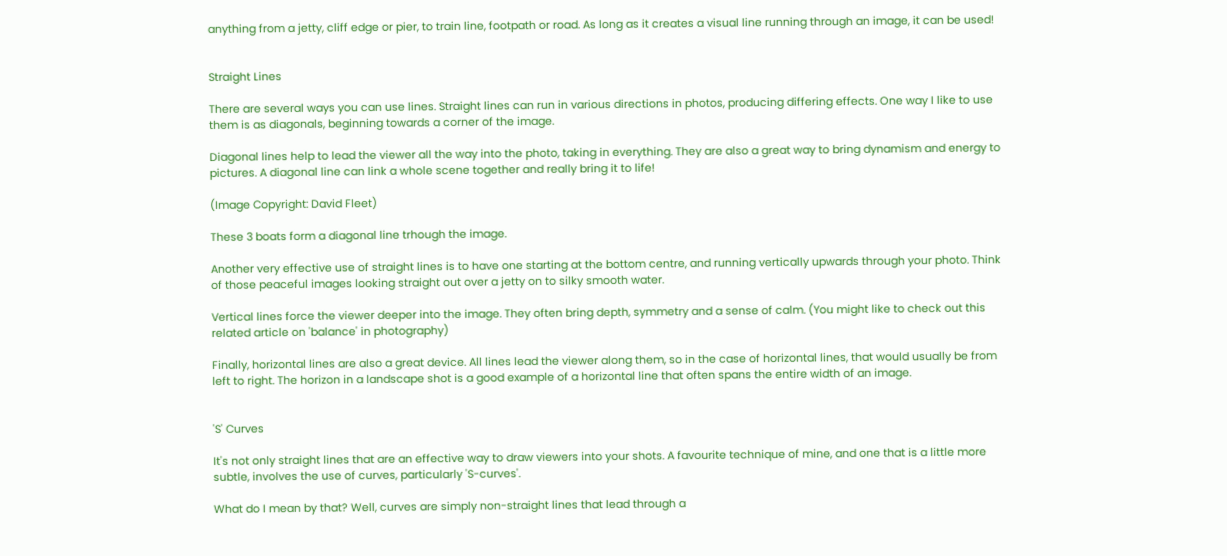anything from a jetty, cliff edge or pier, to train line, footpath or road. As long as it creates a visual line running through an image, it can be used!


Straight Lines

There are several ways you can use lines. Straight lines can run in various directions in photos, producing differing effects. One way I like to use them is as diagonals, beginning towards a corner of the image.

Diagonal lines help to lead the viewer all the way into the photo, taking in everything. They are also a great way to bring dynamism and energy to pictures. A diagonal line can link a whole scene together and really bring it to life!

(Image Copyright: David Fleet)

These 3 boats form a diagonal line trhough the image.

Another very effective use of straight lines is to have one starting at the bottom centre, and running vertically upwards through your photo. Think of those peaceful images looking straight out over a jetty on to silky smooth water.

Vertical lines force the viewer deeper into the image. They often bring depth, symmetry and a sense of calm. (You might like to check out this related article on 'balance' in photography)

Finally, horizontal lines are also a great device. All lines lead the viewer along them, so in the case of horizontal lines, that would usually be from left to right. The horizon in a landscape shot is a good example of a horizontal line that often spans the entire width of an image.


'S' Curves

It's not only straight lines that are an effective way to draw viewers into your shots. A favourite technique of mine, and one that is a little more subtle, involves the use of curves, particularly 'S-curves'.

What do I mean by that? Well, curves are simply non-straight lines that lead through a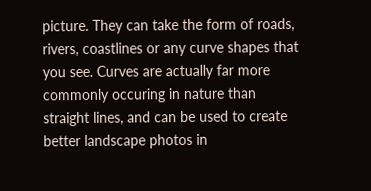picture. They can take the form of roads, rivers, coastlines or any curve shapes that you see. Curves are actually far more commonly occuring in nature than straight lines, and can be used to create better landscape photos in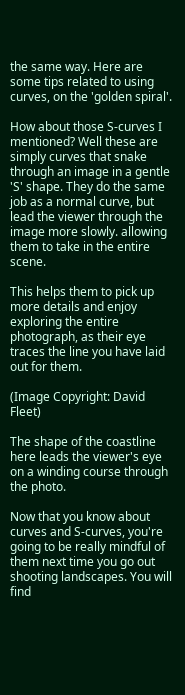the same way. Here are some tips related to using curves, on the 'golden spiral'.

How about those S-curves I mentioned? Well these are simply curves that snake through an image in a gentle 'S' shape. They do the same job as a normal curve, but lead the viewer through the image more slowly. allowing them to take in the entire scene.

This helps them to pick up more details and enjoy exploring the entire photograph, as their eye traces the line you have laid out for them.

(Image Copyright: David Fleet)

The shape of the coastline here leads the viewer's eye on a winding course through the photo.

Now that you know about curves and S-curves, you're going to be really mindful of them next time you go out shooting landscapes. You will find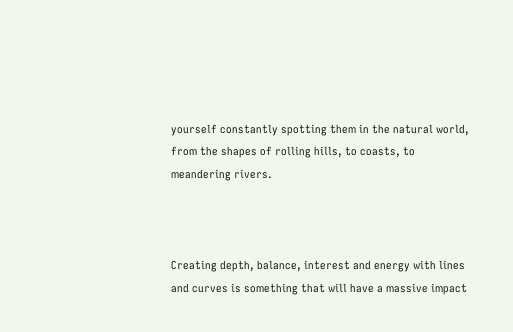yourself constantly spotting them in the natural world, from the shapes of rolling hills, to coasts, to meandering rivers.



Creating depth, balance, interest and energy with lines and curves is something that will have a massive impact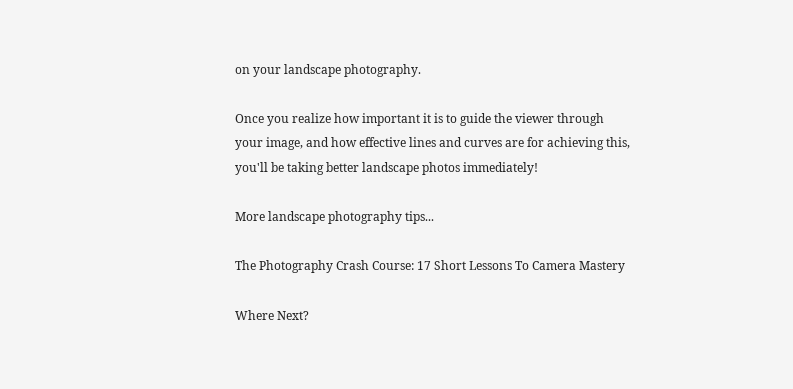on your landscape photography.

Once you realize how important it is to guide the viewer through your image, and how effective lines and curves are for achieving this, you'll be taking better landscape photos immediately!

More landscape photography tips...

The Photography Crash Course: 17 Short Lessons To Camera Mastery

Where Next?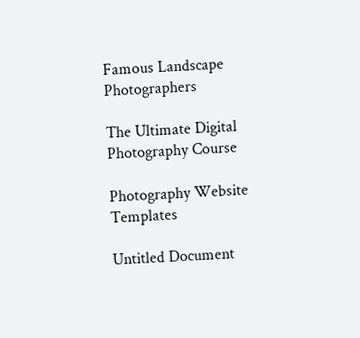Famous Landscape Photographers

The Ultimate Digital Photography Course

Photography Website Templates

Untitled Document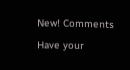New! Comments

Have your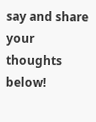say and share your thoughts below!